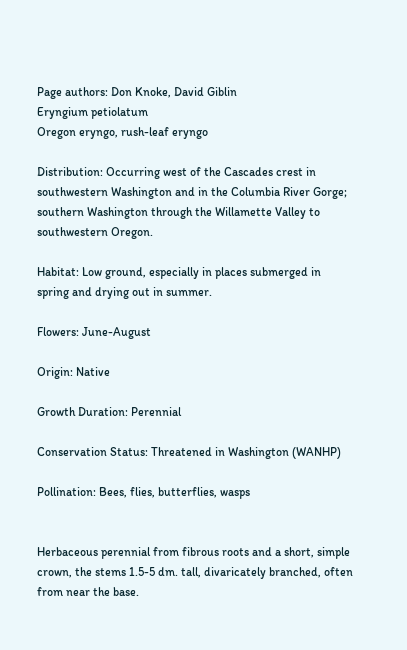Page authors: Don Knoke, David Giblin
Eryngium petiolatum
Oregon eryngo, rush-leaf eryngo

Distribution: Occurring west of the Cascades crest in southwestern Washington and in the Columbia River Gorge; southern Washington through the Willamette Valley to southwestern Oregon.

Habitat: Low ground, especially in places submerged in spring and drying out in summer.

Flowers: June-August

Origin: Native

Growth Duration: Perennial

Conservation Status: Threatened in Washington (WANHP)

Pollination: Bees, flies, butterflies, wasps


Herbaceous perennial from fibrous roots and a short, simple crown, the stems 1.5-5 dm. tall, divaricately branched, often from near the base.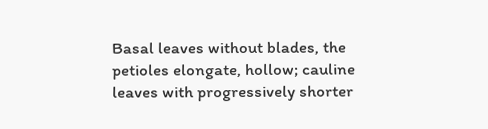Basal leaves without blades, the petioles elongate, hollow; cauline leaves with progressively shorter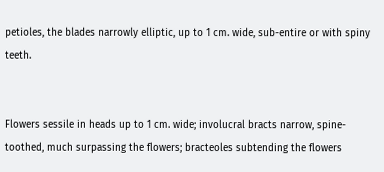petioles, the blades narrowly elliptic, up to 1 cm. wide, sub-entire or with spiny teeth.


Flowers sessile in heads up to 1 cm. wide; involucral bracts narrow, spine-toothed, much surpassing the flowers; bracteoles subtending the flowers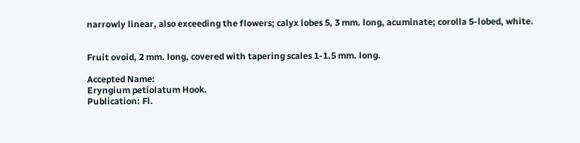narrowly linear, also exceeding the flowers; calyx lobes 5, 3 mm. long, acuminate; corolla 5-lobed, white.


Fruit ovoid, 2 mm. long, covered with tapering scales 1-1.5 mm. long.

Accepted Name:
Eryngium petiolatum Hook.
Publication: Fl.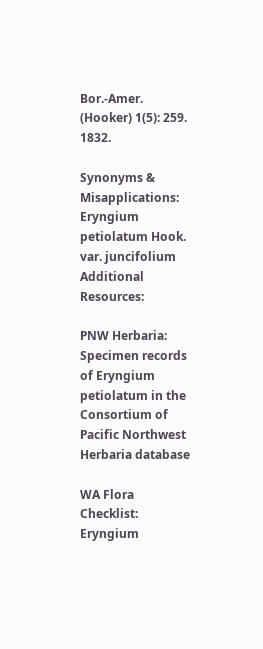Bor.-Amer. (Hooker) 1(5): 259. 1832.

Synonyms & Misapplications:
Eryngium petiolatum Hook. var. juncifolium
Additional Resources:

PNW Herbaria: Specimen records of Eryngium petiolatum in the Consortium of Pacific Northwest Herbaria database

WA Flora Checklist: Eryngium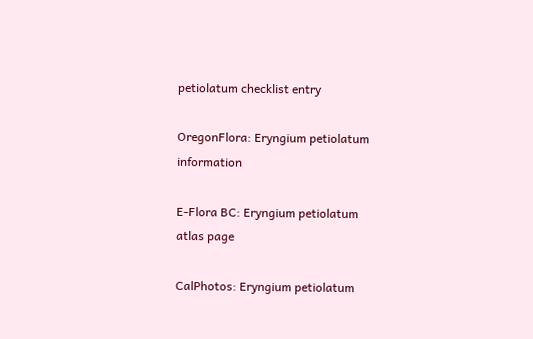petiolatum checklist entry

OregonFlora: Eryngium petiolatum information

E-Flora BC: Eryngium petiolatum atlas page

CalPhotos: Eryngium petiolatum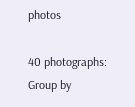photos

40 photographs:
Group by